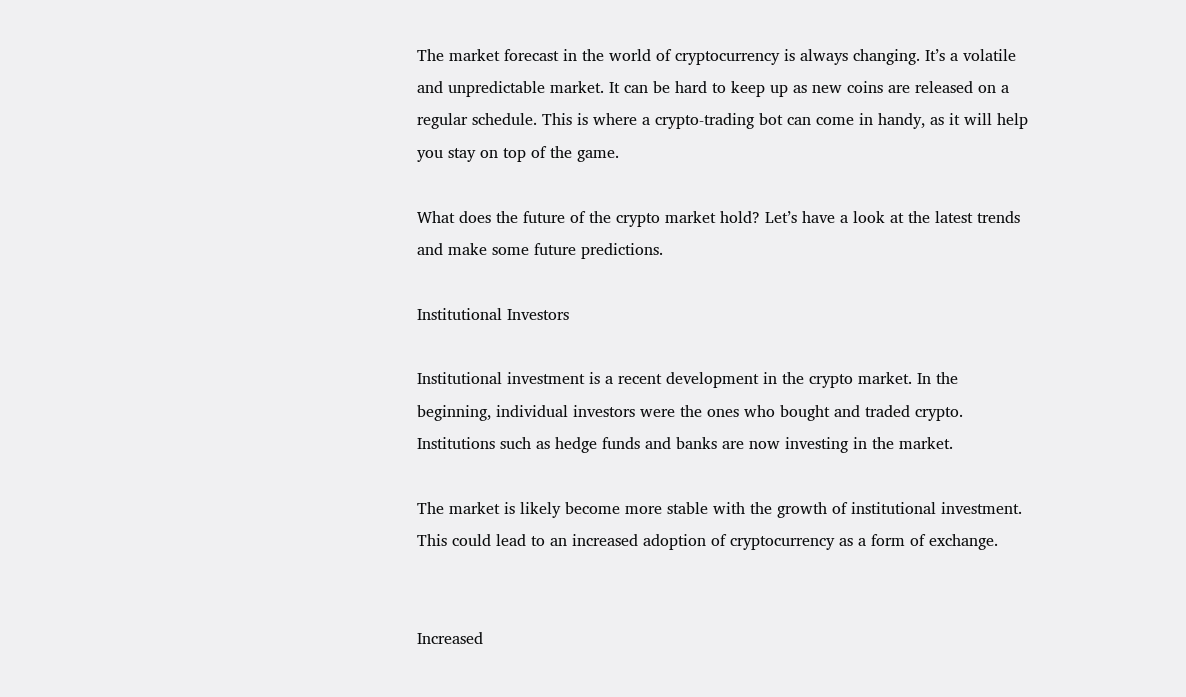The market forecast in the world of cryptocurrency is always changing. It’s a volatile and unpredictable market. It can be hard to keep up as new coins are released on a regular schedule. This is where a crypto-trading bot can come in handy, as it will help you stay on top of the game.

What does the future of the crypto market hold? Let’s have a look at the latest trends and make some future predictions.

Institutional Investors

Institutional investment is a recent development in the crypto market. In the beginning, individual investors were the ones who bought and traded crypto. Institutions such as hedge funds and banks are now investing in the market.

The market is likely become more stable with the growth of institutional investment. This could lead to an increased adoption of cryptocurrency as a form of exchange.


Increased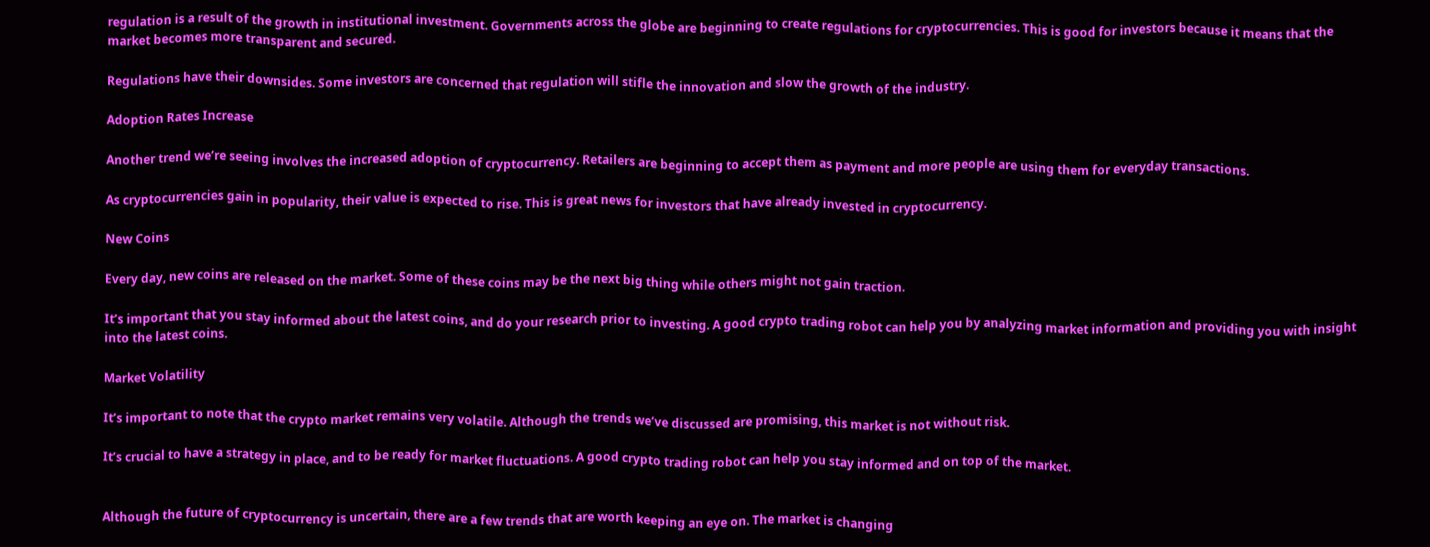regulation is a result of the growth in institutional investment. Governments across the globe are beginning to create regulations for cryptocurrencies. This is good for investors because it means that the market becomes more transparent and secured.

Regulations have their downsides. Some investors are concerned that regulation will stifle the innovation and slow the growth of the industry.

Adoption Rates Increase

Another trend we’re seeing involves the increased adoption of cryptocurrency. Retailers are beginning to accept them as payment and more people are using them for everyday transactions.

As cryptocurrencies gain in popularity, their value is expected to rise. This is great news for investors that have already invested in cryptocurrency.

New Coins

Every day, new coins are released on the market. Some of these coins may be the next big thing while others might not gain traction.

It’s important that you stay informed about the latest coins, and do your research prior to investing. A good crypto trading robot can help you by analyzing market information and providing you with insight into the latest coins.

Market Volatility

It’s important to note that the crypto market remains very volatile. Although the trends we’ve discussed are promising, this market is not without risk.

It’s crucial to have a strategy in place, and to be ready for market fluctuations. A good crypto trading robot can help you stay informed and on top of the market.


Although the future of cryptocurrency is uncertain, there are a few trends that are worth keeping an eye on. The market is changing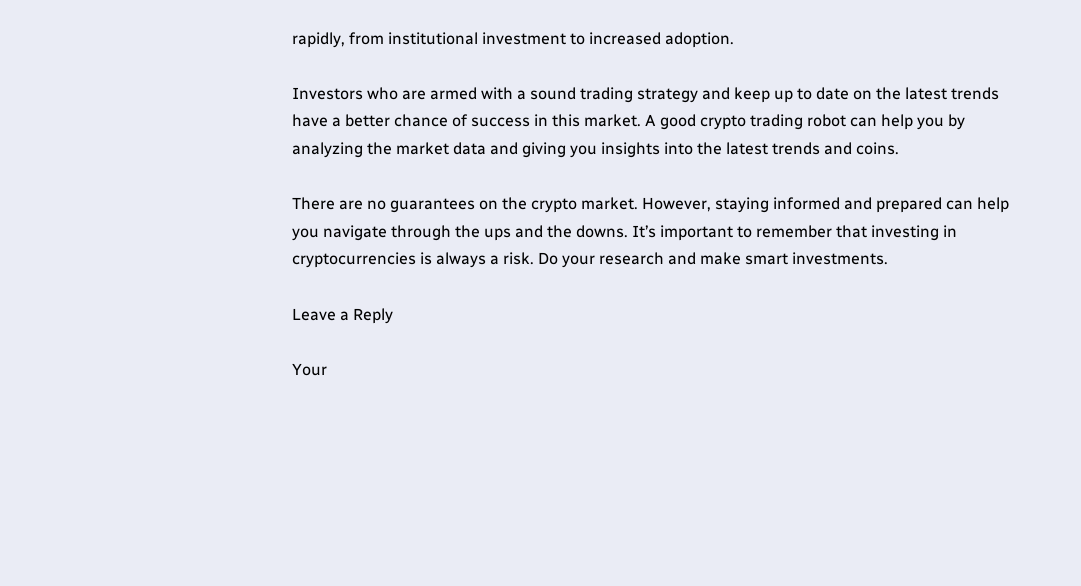rapidly, from institutional investment to increased adoption.

Investors who are armed with a sound trading strategy and keep up to date on the latest trends have a better chance of success in this market. A good crypto trading robot can help you by analyzing the market data and giving you insights into the latest trends and coins.

There are no guarantees on the crypto market. However, staying informed and prepared can help you navigate through the ups and the downs. It’s important to remember that investing in cryptocurrencies is always a risk. Do your research and make smart investments.

Leave a Reply

Your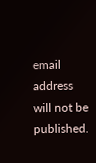email address will not be published.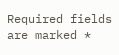Required fields are marked *